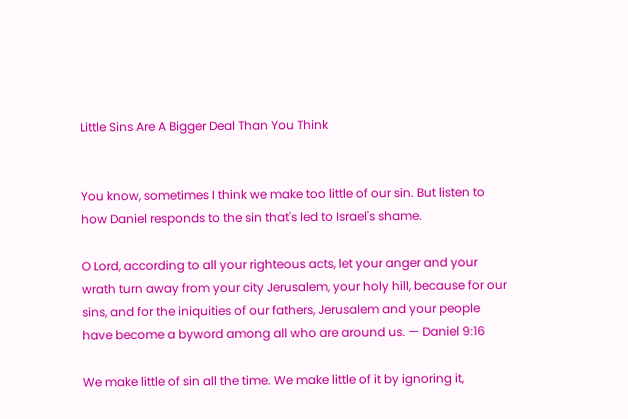Little Sins Are A Bigger Deal Than You Think


You know, sometimes I think we make too little of our sin. But listen to how Daniel responds to the sin that's led to Israel's shame.

O Lord, according to all your righteous acts, let your anger and your wrath turn away from your city Jerusalem, your holy hill, because for our sins, and for the iniquities of our fathers, Jerusalem and your people have become a byword among all who are around us. — Daniel 9:16

We make little of sin all the time. We make little of it by ignoring it,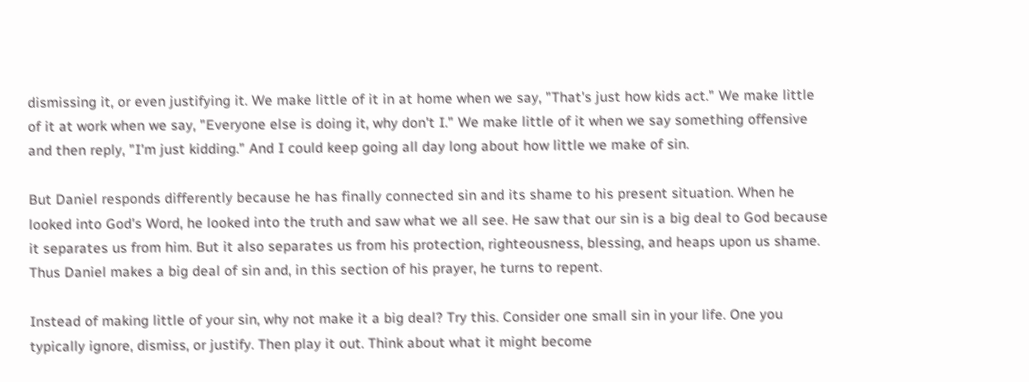dismissing it, or even justifying it. We make little of it in at home when we say, "That's just how kids act." We make little of it at work when we say, "Everyone else is doing it, why don't I." We make little of it when we say something offensive and then reply, "I'm just kidding." And I could keep going all day long about how little we make of sin.

But Daniel responds differently because he has finally connected sin and its shame to his present situation. When he looked into God's Word, he looked into the truth and saw what we all see. He saw that our sin is a big deal to God because it separates us from him. But it also separates us from his protection, righteousness, blessing, and heaps upon us shame. Thus Daniel makes a big deal of sin and, in this section of his prayer, he turns to repent.

Instead of making little of your sin, why not make it a big deal? Try this. Consider one small sin in your life. One you typically ignore, dismiss, or justify. Then play it out. Think about what it might become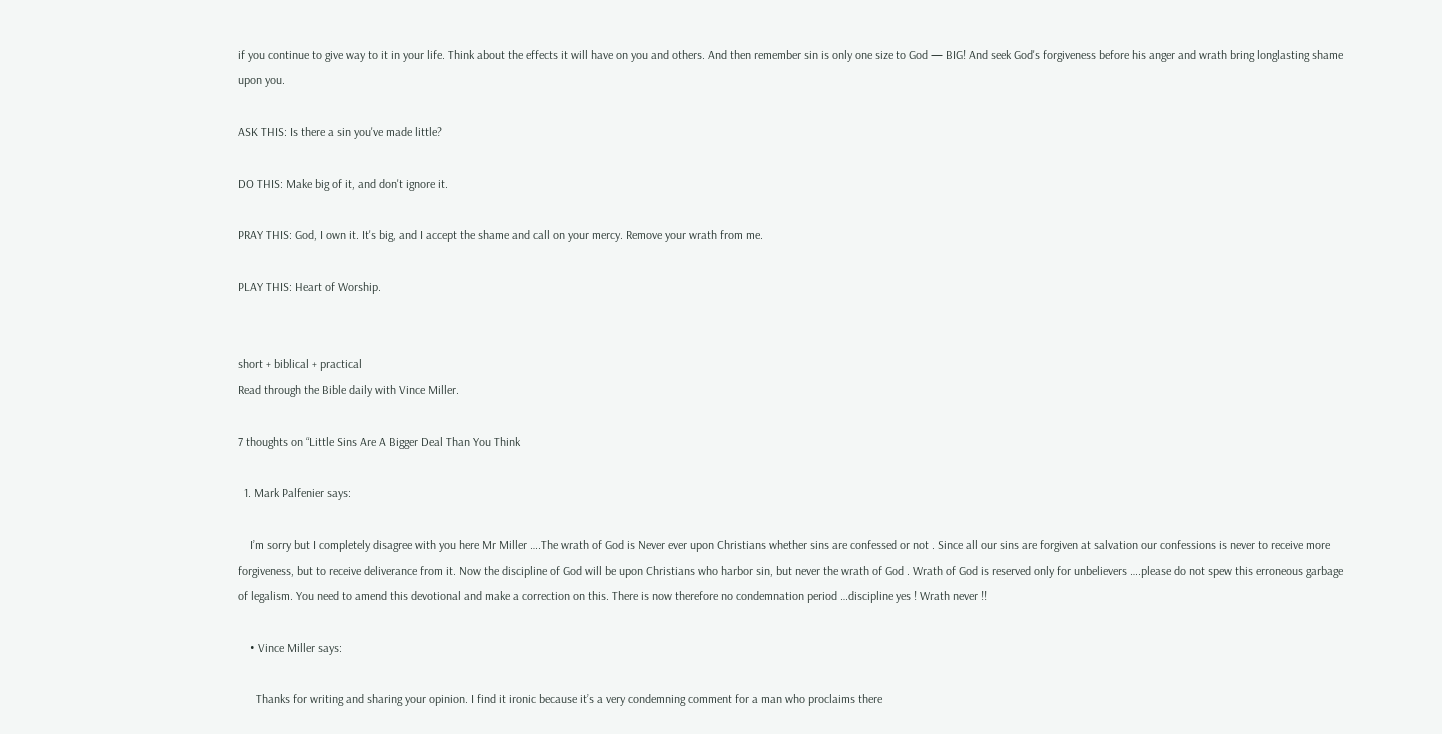if you continue to give way to it in your life. Think about the effects it will have on you and others. And then remember sin is only one size to God — BIG! And seek God's forgiveness before his anger and wrath bring longlasting shame upon you.

ASK THIS: Is there a sin you've made little?

DO THIS: Make big of it, and don't ignore it.

PRAY THIS: God, I own it. It's big, and I accept the shame and call on your mercy. Remove your wrath from me.

PLAY THIS: Heart of Worship.


short + biblical + practical
Read through the Bible daily with Vince Miller.

7 thoughts on “Little Sins Are A Bigger Deal Than You Think

  1. Mark Palfenier says:

    I’m sorry but I completely disagree with you here Mr Miller ….The wrath of God is Never ever upon Christians whether sins are confessed or not . Since all our sins are forgiven at salvation our confessions is never to receive more forgiveness, but to receive deliverance from it. Now the discipline of God will be upon Christians who harbor sin, but never the wrath of God . Wrath of God is reserved only for unbelievers ….please do not spew this erroneous garbage of legalism. You need to amend this devotional and make a correction on this. There is now therefore no condemnation period …discipline yes ! Wrath never !!

    • Vince Miller says:

      Thanks for writing and sharing your opinion. I find it ironic because it’s a very condemning comment for a man who proclaims there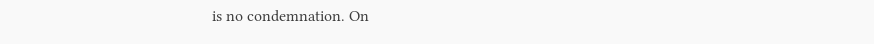is no condemnation. On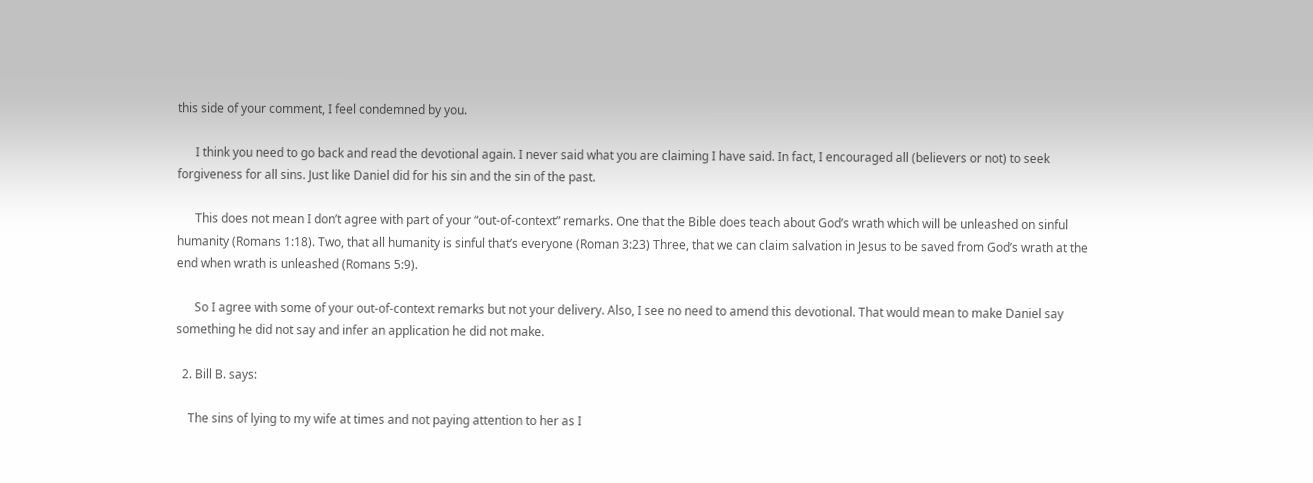this side of your comment, I feel condemned by you.

      I think you need to go back and read the devotional again. I never said what you are claiming I have said. In fact, I encouraged all (believers or not) to seek forgiveness for all sins. Just like Daniel did for his sin and the sin of the past.

      This does not mean I don’t agree with part of your “out-of-context” remarks. One that the Bible does teach about God’s wrath which will be unleashed on sinful humanity (Romans 1:18). Two, that all humanity is sinful that’s everyone (Roman 3:23) Three, that we can claim salvation in Jesus to be saved from God’s wrath at the end when wrath is unleashed (Romans 5:9).

      So I agree with some of your out-of-context remarks but not your delivery. Also, I see no need to amend this devotional. That would mean to make Daniel say something he did not say and infer an application he did not make.

  2. Bill B. says:

    The sins of lying to my wife at times and not paying attention to her as I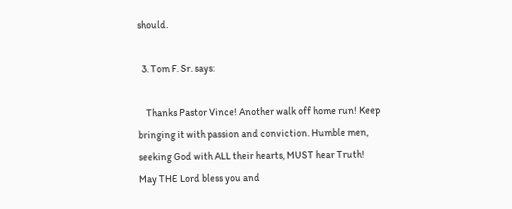should.

  3. Tom F. Sr. says:

    Thanks Pastor Vince! Another walk off home run! Keep bringing it with passion and conviction. Humble men, seeking God with ALL their hearts, MUST hear Truth! May THE Lord bless you and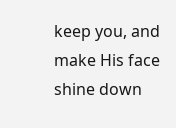keep you, and make His face shine down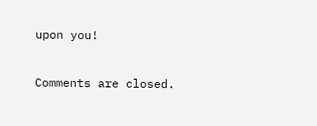upon you!

Comments are closed.